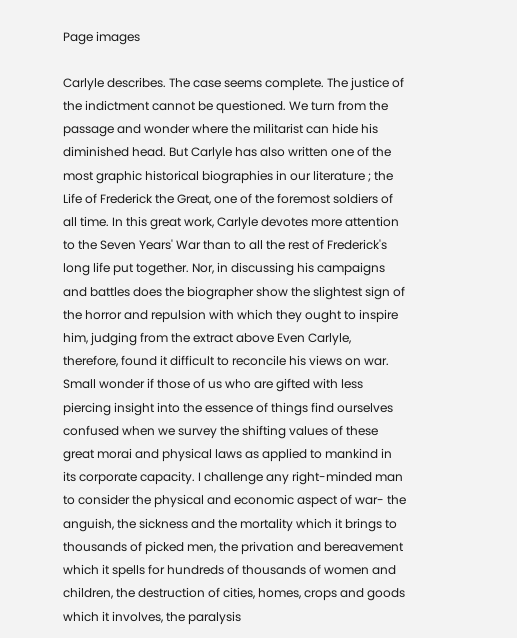Page images

Carlyle describes. The case seems complete. The justice of the indictment cannot be questioned. We turn from the passage and wonder where the militarist can hide his diminished head. But Carlyle has also written one of the most graphic historical biographies in our literature ; the Life of Frederick the Great, one of the foremost soldiers of all time. In this great work, Carlyle devotes more attention to the Seven Years' War than to all the rest of Frederick's long life put together. Nor, in discussing his campaigns and battles does the biographer show the slightest sign of the horror and repulsion with which they ought to inspire him, judging from the extract above Even Carlyle, therefore, found it difficult to reconcile his views on war. Small wonder if those of us who are gifted with less piercing insight into the essence of things find ourselves confused when we survey the shifting values of these great morai and physical laws as applied to mankind in its corporate capacity. I challenge any right-minded man to consider the physical and economic aspect of war- the anguish, the sickness and the mortality which it brings to thousands of picked men, the privation and bereavement which it spells for hundreds of thousands of women and children, the destruction of cities, homes, crops and goods which it involves, the paralysis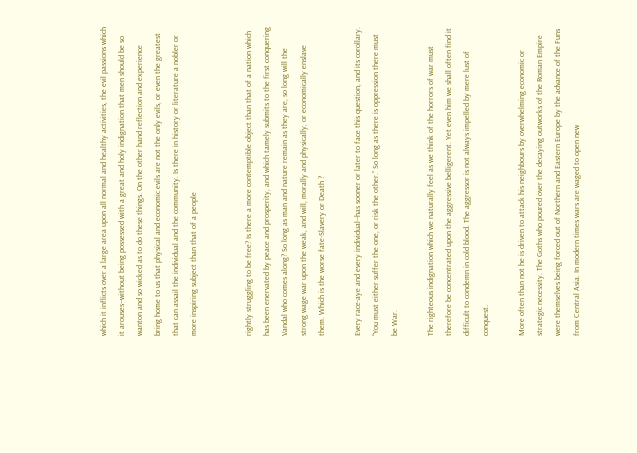which it inflicts over a large area upon all normal and healthy activities, the evil passions which it arouses--without being possessed with a great and holy indignation that men should be so wanton and so wicked as to do these things. On the other hand reflection and experience bring home to us that physical and economic evils are not the only evils, or even the greatest that can assail the individual and the community. Is there in history or literature a nobler or more inspiring subject than that of a people


rightly struggling to be free? Is there a more contemptible object than that of a nation which has been enervated by peace and prosperity, and which tamely submits to the first conquering Vandal who comes along? So long as man and nature remain as they are, so long will the strong wage war upon the weak, and will, morally and physically, or economically enslave them. Which is the worse fate-Slavery or Death ?

Every race-aye and every individual--has sooner or later to face this question, and its corollary. “You must either suffer the one, or risk the other.” So long as there is oppression there must be War.

The righteous indignation which we naturally feel as we think of the horrors of war must therefore be concentrated upon the aggressive belligerent. Yet even him we shall often find it difficult to condemn in cold blood. The aggressor is not always impelled by mere lust of conquest.

More often than not he is driven to attack his neighbours by overwhelming economic or strategic necessity. The Goths who poured over the decaying outworks of the Roman Empire were themselves being forced out of Northern and Eastern Europe by the advance of the Funs from Central Asia. In modern times wars are waged to open new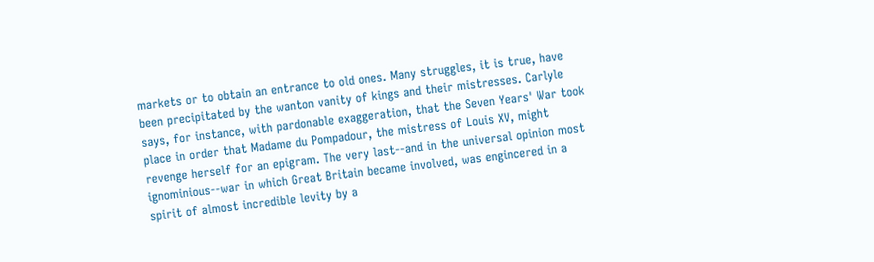markets or to obtain an entrance to old ones. Many struggles, it is true, have been precipitated by the wanton vanity of kings and their mistresses. Carlyle says, for instance, with pardonable exaggeration, that the Seven Years' War took place in order that Madame du Pompadour, the mistress of Louis XV, might revenge herself for an epigram. The very last--and in the universal opinion most ignominious--war in which Great Britain became involved, was engincered in a spirit of almost incredible levity by a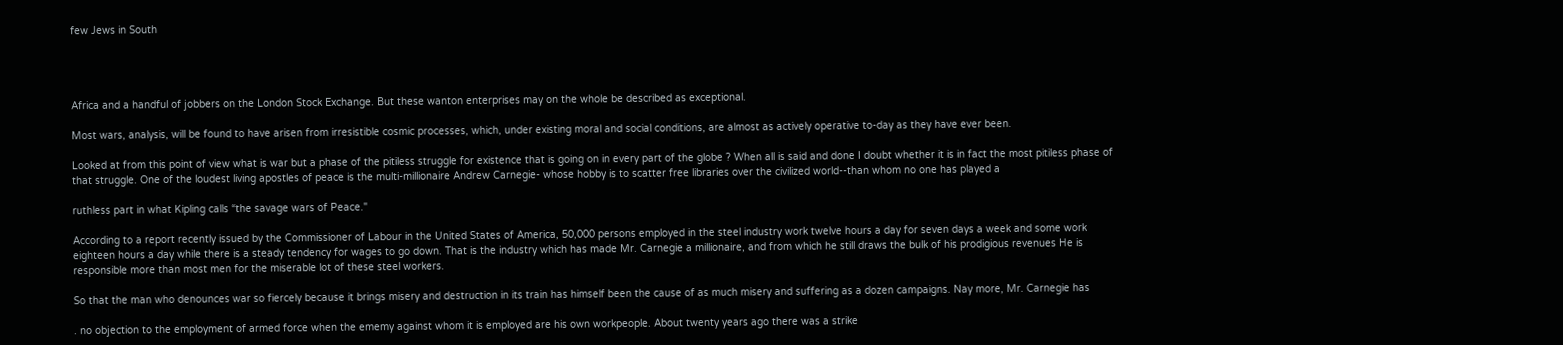few Jews in South




Africa and a handful of jobbers on the London Stock Exchange. But these wanton enterprises may on the whole be described as exceptional.

Most wars, analysis, will be found to have arisen from irresistible cosmic processes, which, under existing moral and social conditions, are almost as actively operative to-day as they have ever been.

Looked at from this point of view what is war but a phase of the pitiless struggle for existence that is going on in every part of the globe ? When all is said and done I doubt whether it is in fact the most pitiless phase of that struggle. One of the loudest living apostles of peace is the multi-millionaire Andrew Carnegie- whose hobby is to scatter free libraries over the civilized world--than whom no one has played a

ruthless part in what Kipling calls “the savage wars of Peace."

According to a report recently issued by the Commissioner of Labour in the United States of America, 50,000 persons employed in the steel industry work twelve hours a day for seven days a week and some work eighteen hours a day while there is a steady tendency for wages to go down. That is the industry which has made Mr. Carnegie a millionaire, and from which he still draws the bulk of his prodigious revenues He is responsible more than most men for the miserable lot of these steel workers.

So that the man who denounces war so fiercely because it brings misery and destruction in its train has himself been the cause of as much misery and suffering as a dozen campaigns. Nay more, Mr. Carnegie has

. no objection to the employment of armed force when the ememy against whom it is employed are his own workpeople. About twenty years ago there was a strike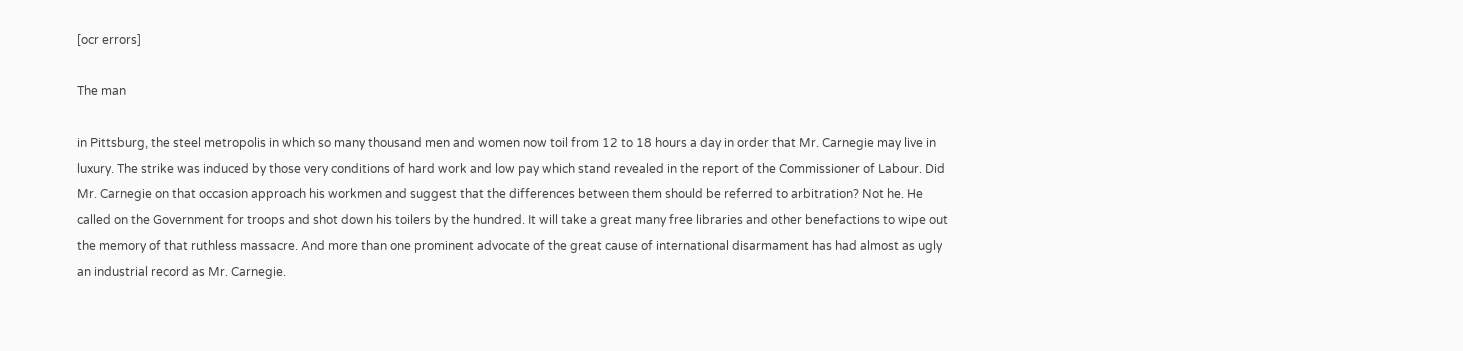[ocr errors]

The man

in Pittsburg, the steel metropolis in which so many thousand men and women now toil from 12 to 18 hours a day in order that Mr. Carnegie may live in luxury. The strike was induced by those very conditions of hard work and low pay which stand revealed in the report of the Commissioner of Labour. Did Mr. Carnegie on that occasion approach his workmen and suggest that the differences between them should be referred to arbitration? Not he. He called on the Government for troops and shot down his toilers by the hundred. It will take a great many free libraries and other benefactions to wipe out the memory of that ruthless massacre. And more than one prominent advocate of the great cause of international disarmament has had almost as ugly an industrial record as Mr. Carnegie.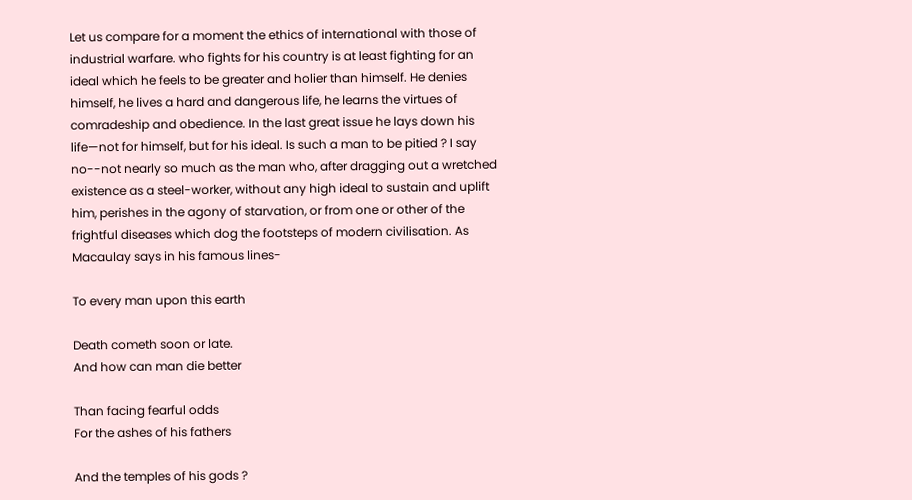Let us compare for a moment the ethics of international with those of industrial warfare. who fights for his country is at least fighting for an ideal which he feels to be greater and holier than himself. He denies himself, he lives a hard and dangerous life, he learns the virtues of comradeship and obedience. In the last great issue he lays down his life—not for himself, but for his ideal. Is such a man to be pitied ? I say no--not nearly so much as the man who, after dragging out a wretched existence as a steel-worker, without any high ideal to sustain and uplift him, perishes in the agony of starvation, or from one or other of the frightful diseases which dog the footsteps of modern civilisation. As Macaulay says in his famous lines-

To every man upon this earth

Death cometh soon or late.
And how can man die better

Than facing fearful odds
For the ashes of his fathers

And the temples of his gods ?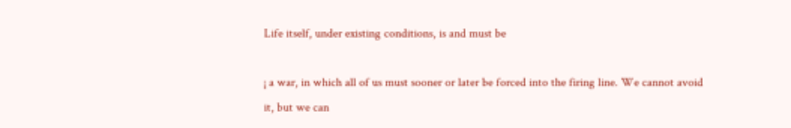Life itself, under existing conditions, is and must be

¡ a war, in which all of us must sooner or later be forced into the firing line. We cannot avoid it, but we can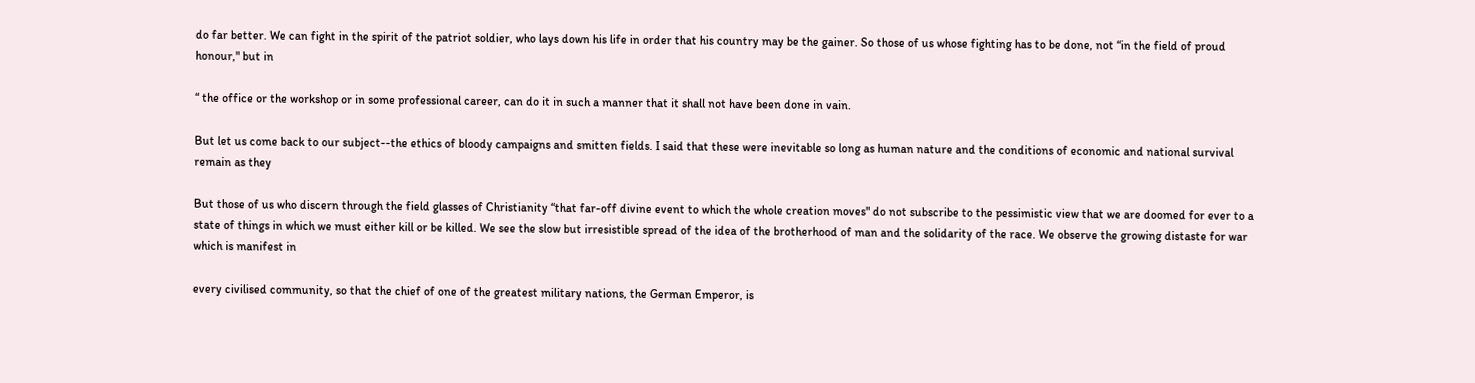do far better. We can fight in the spirit of the patriot soldier, who lays down his life in order that his country may be the gainer. So those of us whose fighting has to be done, not “in the field of proud honour," but in

“ the office or the workshop or in some professional career, can do it in such a manner that it shall not have been done in vain.

But let us come back to our subject--the ethics of bloody campaigns and smitten fields. I said that these were inevitable so long as human nature and the conditions of economic and national survival remain as they

But those of us who discern through the field glasses of Christianity “that far-off divine event to which the whole creation moves" do not subscribe to the pessimistic view that we are doomed for ever to a state of things in which we must either kill or be killed. We see the slow but irresistible spread of the idea of the brotherhood of man and the solidarity of the race. We observe the growing distaste for war which is manifest in

every civilised community, so that the chief of one of the greatest military nations, the German Emperor, is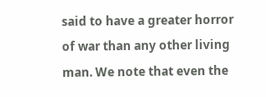said to have a greater horror of war than any other living man. We note that even the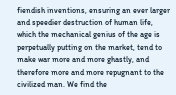fiendish inventions, ensuring an ever larger and speedier destruction of human life, which the mechanical genius of the age is perpetually putting on the market, tend to make war more and more ghastly, and therefore more and more repugnant to the civilized man. We find the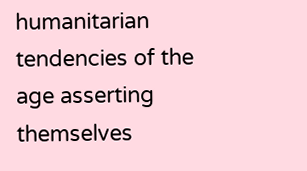humanitarian tendencies of the age asserting themselves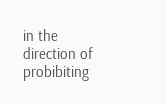in the direction of probibiting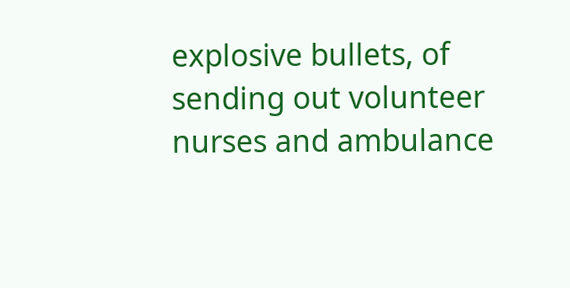explosive bullets, of sending out volunteer nurses and ambulance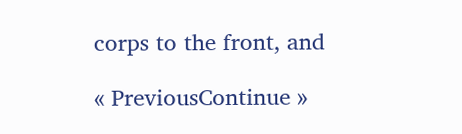corps to the front, and

« PreviousContinue »